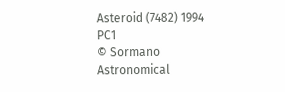Asteroid (7482) 1994 PC1
© Sormano Astronomical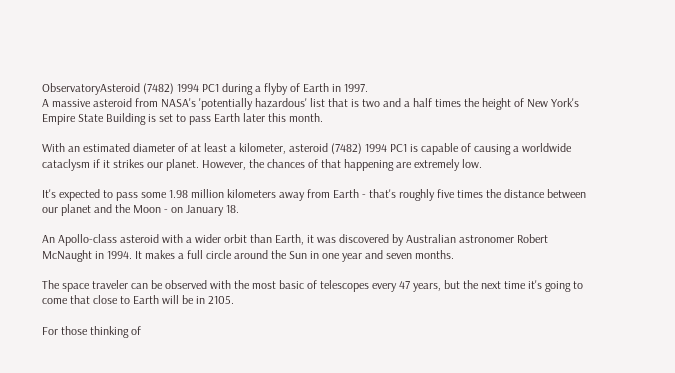ObservatoryAsteroid (7482) 1994 PC1 during a flyby of Earth in 1997.
A massive asteroid from NASA's 'potentially hazardous' list that is two and a half times the height of New York's Empire State Building is set to pass Earth later this month.

With an estimated diameter of at least a kilometer, asteroid (7482) 1994 PC1 is capable of causing a worldwide cataclysm if it strikes our planet. However, the chances of that happening are extremely low.

It's expected to pass some 1.98 million kilometers away from Earth - that's roughly five times the distance between our planet and the Moon - on January 18.

An Apollo-class asteroid with a wider orbit than Earth, it was discovered by Australian astronomer Robert McNaught in 1994. It makes a full circle around the Sun in one year and seven months.

The space traveler can be observed with the most basic of telescopes every 47 years, but the next time it's going to come that close to Earth will be in 2105.

For those thinking of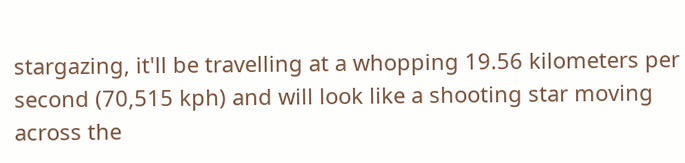stargazing, it'll be travelling at a whopping 19.56 kilometers per second (70,515 kph) and will look like a shooting star moving across the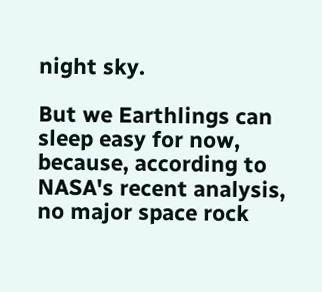night sky.

But we Earthlings can sleep easy for now, because, according to NASA's recent analysis, no major space rock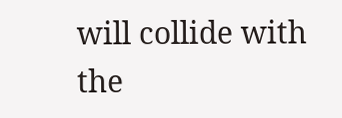will collide with the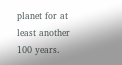planet for at least another 100 years.